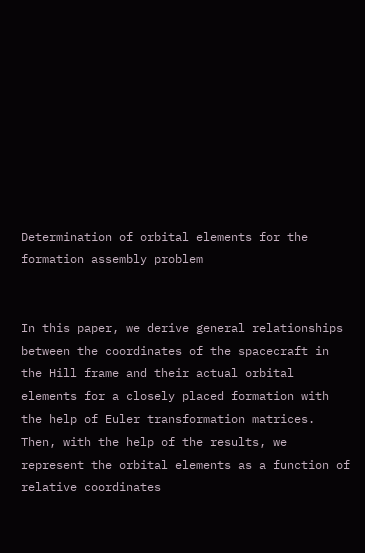Determination of orbital elements for the formation assembly problem


In this paper, we derive general relationships between the coordinates of the spacecraft in the Hill frame and their actual orbital elements for a closely placed formation with the help of Euler transformation matrices. Then, with the help of the results, we represent the orbital elements as a function of relative coordinates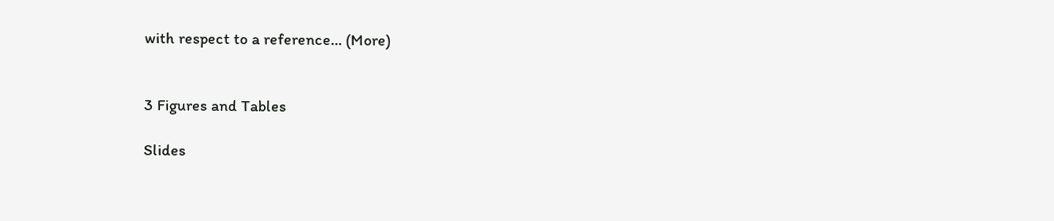with respect to a reference… (More)


3 Figures and Tables

Slides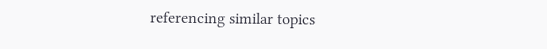referencing similar topics